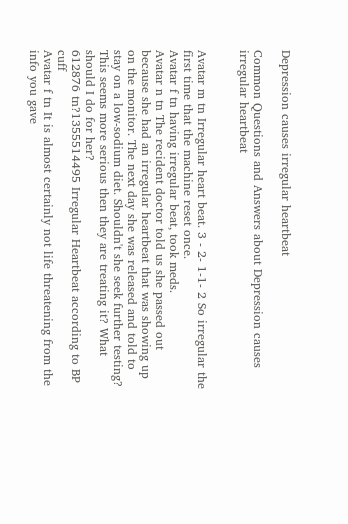Depression causes irregular heartbeat

Common Questions and Answers about Depression causes irregular heartbeat


Avatar m tn Irregular heart beat. 3 - 2- 1-1- 2 So irregular the first time that the machine reset once.
Avatar f tn having irregular beat, took meds.
Avatar n tn The recident doctor told us she passed out because she had an irregular heartbeat that was showing up on the monitor. The next day she was released and told to stay on a low-sodium diet. Shouldn't she seek further testing? This seems more serious then they are treating it? What should I do for her?
612876 tn?1355514495 Irregular Heartbeat according to BP cuff
Avatar f tn It is almost certainly not life threatening from the info you gave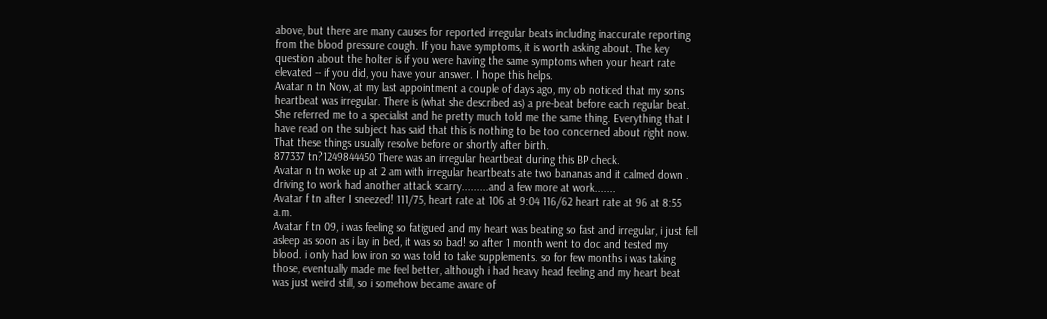above, but there are many causes for reported irregular beats including inaccurate reporting from the blood pressure cough. If you have symptoms, it is worth asking about. The key question about the holter is if you were having the same symptoms when your heart rate elevated -- if you did, you have your answer. I hope this helps.
Avatar n tn Now, at my last appointment a couple of days ago, my ob noticed that my sons heartbeat was irregular. There is (what she described as) a pre-beat before each regular beat. She referred me to a specialist and he pretty much told me the same thing. Everything that I have read on the subject has said that this is nothing to be too concerned about right now. That these things usually resolve before or shortly after birth.
877337 tn?1249844450 There was an irregular heartbeat during this BP check.
Avatar n tn woke up at 2 am with irregular heartbeats ate two bananas and it calmed down . driving to work had another attack scarry.........and a few more at work.......
Avatar f tn after I sneezed! 111/75, heart rate at 106 at 9:04 116/62 heart rate at 96 at 8:55 a.m.
Avatar f tn 09, i was feeling so fatigued and my heart was beating so fast and irregular, i just fell asleep as soon as i lay in bed, it was so bad! so after 1 month went to doc and tested my blood. i only had low iron so was told to take supplements. so for few months i was taking those, eventually made me feel better, although i had heavy head feeling and my heart beat was just weird still, so i somehow became aware of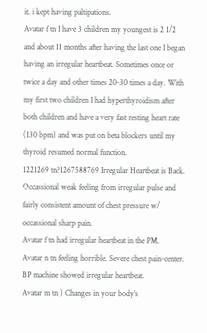it. i kept having paltipations.
Avatar f tn I have 3 children my youngest is 2 1/2 and about 11 months after having the last one I began having an irregular heartbeat. Sometimes once or twice a day and other times 20-30 times a day. With my first two children I had hyperthyroidism after both children and have a very fast resting heart rate (130 bpm) and was put on beta blockers until my thyroid resumed normal function.
1221269 tn?1267588769 Irregular Heartbeat is Back. Occassional weak feeling from irregular pulse and fairly consistent amount of chest pressure w/ occassional sharp pain.
Avatar f tn had irregular heartbeat in the PM.
Avatar n tn feeling horrible. Severe chest pain-center. BP machine showed irregular heartbeat.
Avatar m tn ) Changes in your body’s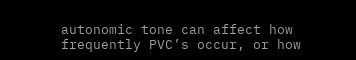autonomic tone can affect how frequently PVC’s occur, or how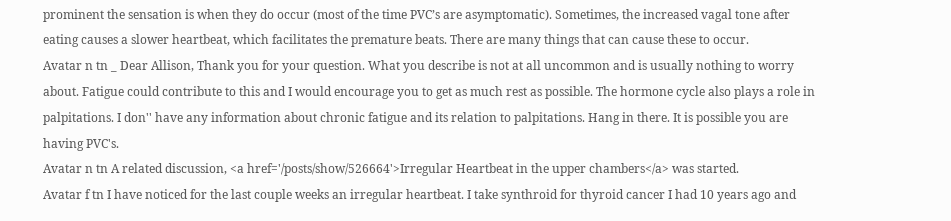prominent the sensation is when they do occur (most of the time PVC’s are asymptomatic). Sometimes, the increased vagal tone after eating causes a slower heartbeat, which facilitates the premature beats. There are many things that can cause these to occur.
Avatar n tn _ Dear Allison, Thank you for your question. What you describe is not at all uncommon and is usually nothing to worry about. Fatigue could contribute to this and I would encourage you to get as much rest as possible. The hormone cycle also plays a role in palpitations. I don'' have any information about chronic fatigue and its relation to palpitations. Hang in there. It is possible you are having PVC's.
Avatar n tn A related discussion, <a href='/posts/show/526664'>Irregular Heartbeat in the upper chambers</a> was started.
Avatar f tn I have noticed for the last couple weeks an irregular heartbeat. I take synthroid for thyroid cancer I had 10 years ago and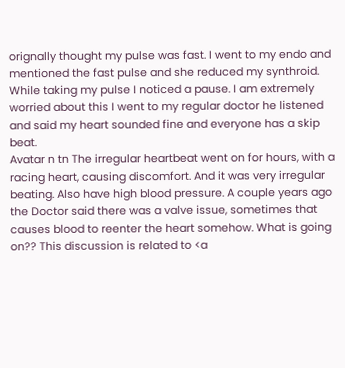orignally thought my pulse was fast. I went to my endo and mentioned the fast pulse and she reduced my synthroid. While taking my pulse I noticed a pause. I am extremely worried about this I went to my regular doctor he listened and said my heart sounded fine and everyone has a skip beat.
Avatar n tn The irregular heartbeat went on for hours, with a racing heart, causing discomfort. And it was very irregular beating. Also have high blood pressure. A couple years ago the Doctor said there was a valve issue, sometimes that causes blood to reenter the heart somehow. What is going on?? This discussion is related to <a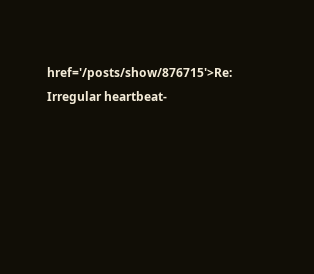href='/posts/show/876715'>Re: Irregular heartbeat-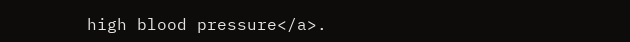high blood pressure</a>.